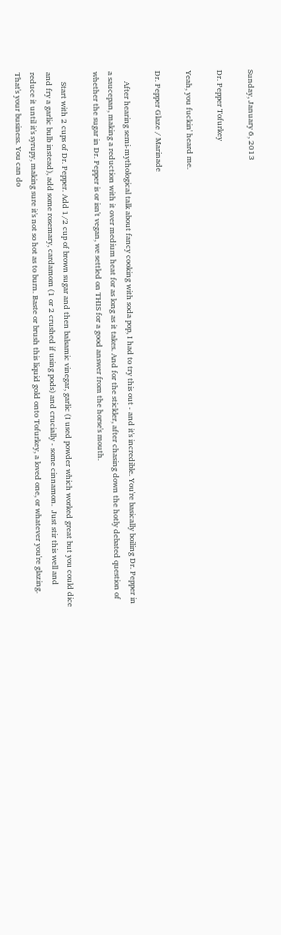Sunday, January 6, 2013

Dr. Pepper Tofurkey

Yeah, you fuckin' heard me.

Dr. Pepper Glaze / Marinade

     After hearing semi-mythological talk about fancy cooking with soda pop, I had to try this out - and it's incredible. You're basically boiling Dr. Pepper in a saucepan, making a reduction with it over medium heat for as long as it takes. And for the stickler, after chasing down the hotly debated question of whether the sugar in Dr. Pepper is or isn't vegan, we settled on THIS for a good answer from the horse's mouth.

     Start with 2 cups of Dr. Pepper. Add 1/2 cup of brown sugar and then balsamic vinegar, garlic (I used powder which worked great but you could dice and fry a garlic bulb instead), add some rosemary, cardamom (1 or 2 crushed if using pods) and crucially - some cinnamon.  Just stir this well and reduce it until it's syrupy, making sure it's not so hot as to burn. Baste or brush this liquid gold onto Tofurkey, a loved one, or whatever you're glazing. That's your business. You can do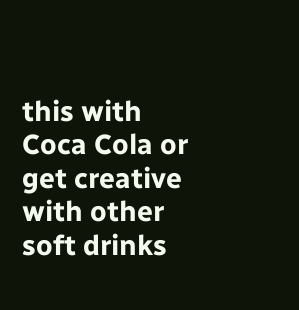this with Coca Cola or get creative with other soft drinks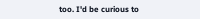too. I'd be curious to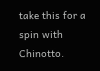take this for a spin with Chinotto.